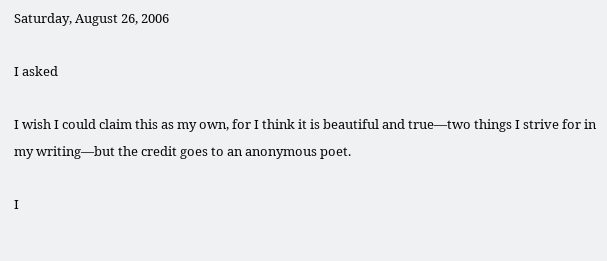Saturday, August 26, 2006

I asked

I wish I could claim this as my own, for I think it is beautiful and true—two things I strive for in my writing—but the credit goes to an anonymous poet.

I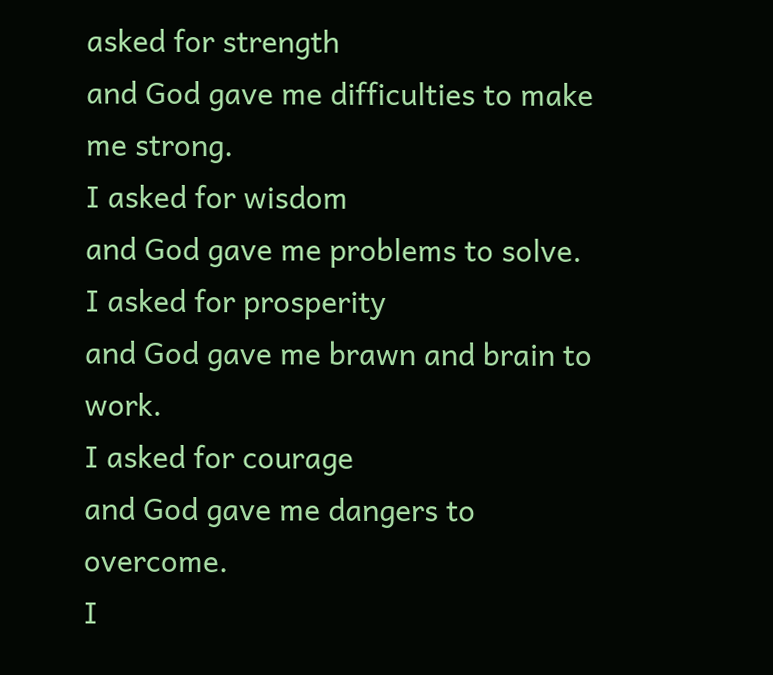asked for strength
and God gave me difficulties to make me strong.
I asked for wisdom
and God gave me problems to solve.
I asked for prosperity
and God gave me brawn and brain to work.
I asked for courage
and God gave me dangers to overcome.
I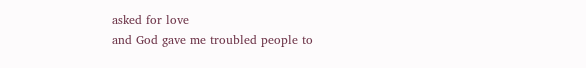asked for love
and God gave me troubled people to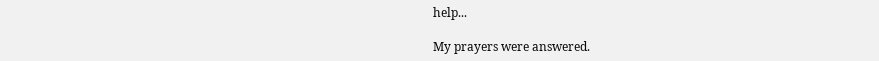help...

My prayers were answered.